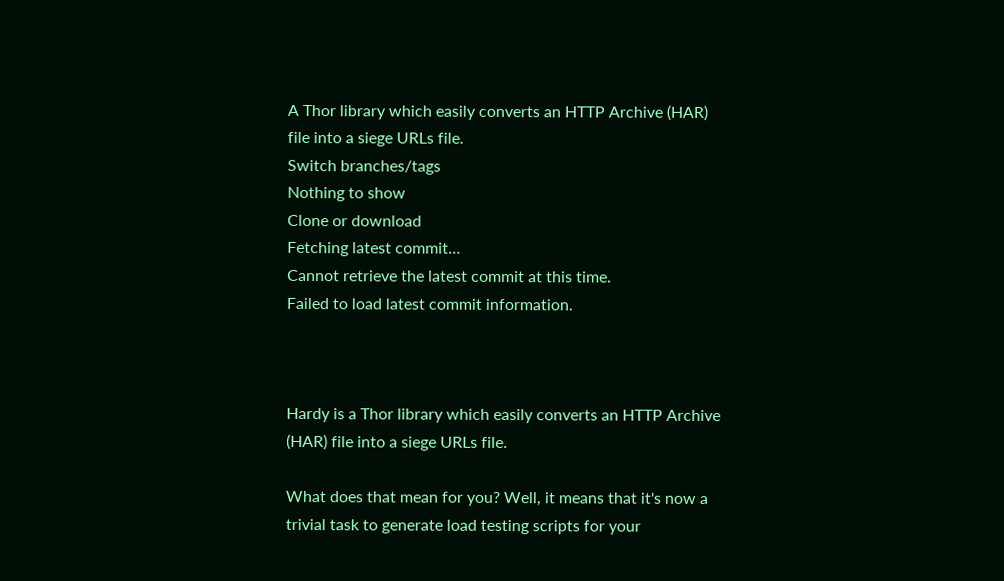A Thor library which easily converts an HTTP Archive (HAR) file into a siege URLs file.
Switch branches/tags
Nothing to show
Clone or download
Fetching latest commit…
Cannot retrieve the latest commit at this time.
Failed to load latest commit information.



Hardy is a Thor library which easily converts an HTTP Archive (HAR) file into a siege URLs file.

What does that mean for you? Well, it means that it's now a trivial task to generate load testing scripts for your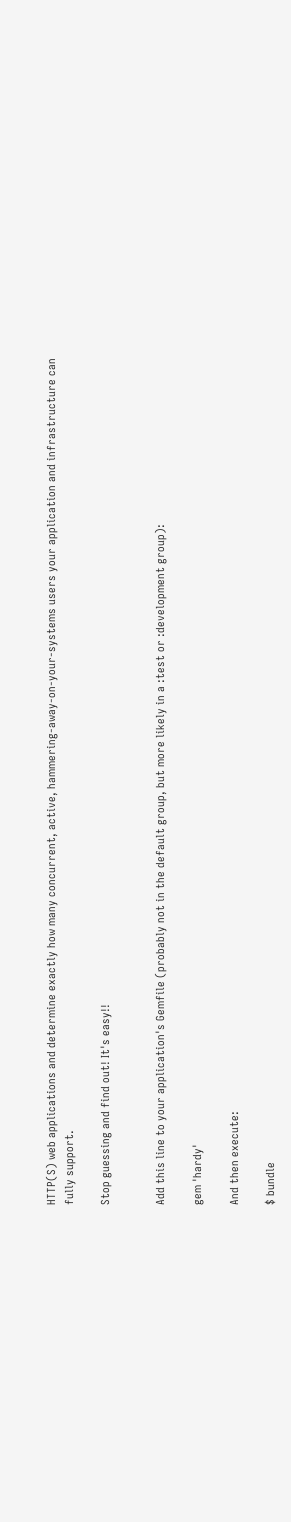HTTP(S) web applications and determine exactly how many concurrent, active, hammering-away-on-your-systems users your application and infrastructure can fully support.

Stop guessing and find out! It's easy!!


Add this line to your application's Gemfile (probably not in the default group, but more likely in a :test or :development group):

gem 'hardy'

And then execute:

$ bundle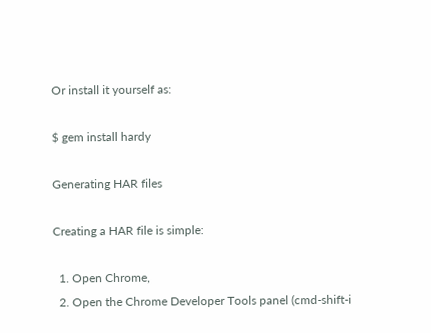Or install it yourself as:

$ gem install hardy

Generating HAR files

Creating a HAR file is simple:

  1. Open Chrome,
  2. Open the Chrome Developer Tools panel (cmd-shift-i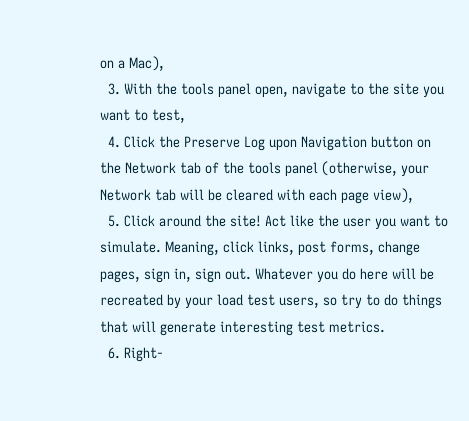on a Mac),
  3. With the tools panel open, navigate to the site you want to test,
  4. Click the Preserve Log upon Navigation button on the Network tab of the tools panel (otherwise, your Network tab will be cleared with each page view),
  5. Click around the site! Act like the user you want to simulate. Meaning, click links, post forms, change pages, sign in, sign out. Whatever you do here will be recreated by your load test users, so try to do things that will generate interesting test metrics.
  6. Right-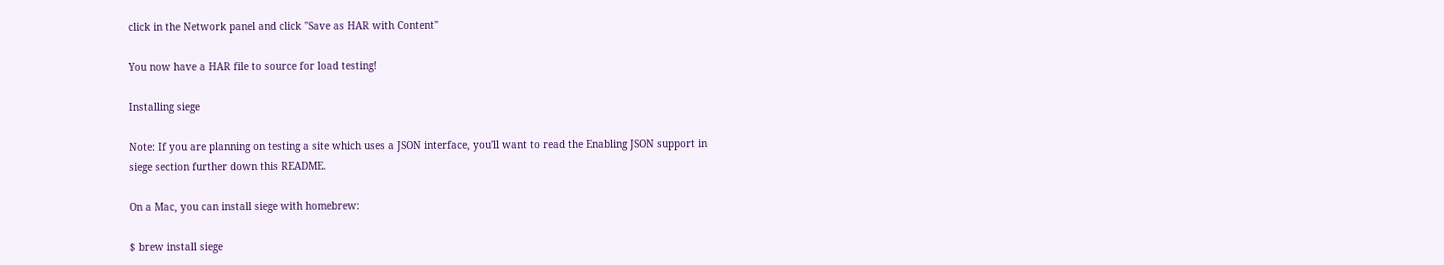click in the Network panel and click "Save as HAR with Content"

You now have a HAR file to source for load testing!

Installing siege

Note: If you are planning on testing a site which uses a JSON interface, you'll want to read the Enabling JSON support in siege section further down this README.

On a Mac, you can install siege with homebrew:

$ brew install siege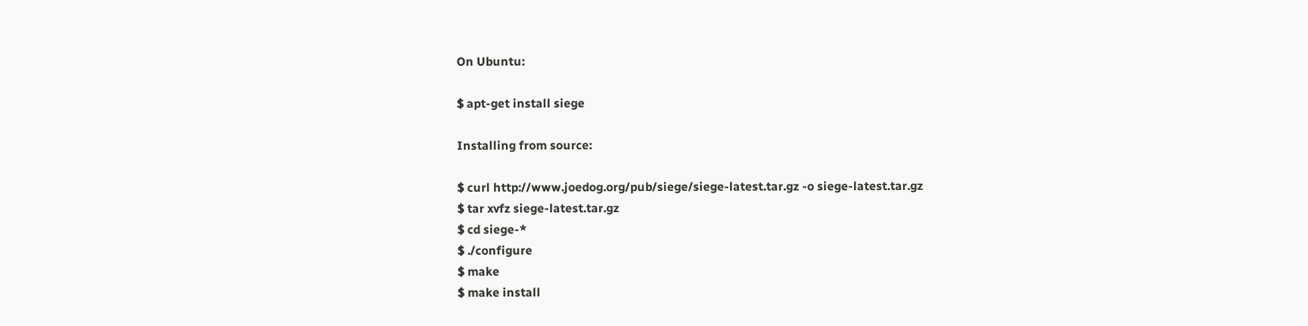On Ubuntu:

$ apt-get install siege

Installing from source:

$ curl http://www.joedog.org/pub/siege/siege-latest.tar.gz -o siege-latest.tar.gz
$ tar xvfz siege-latest.tar.gz
$ cd siege-*
$ ./configure
$ make
$ make install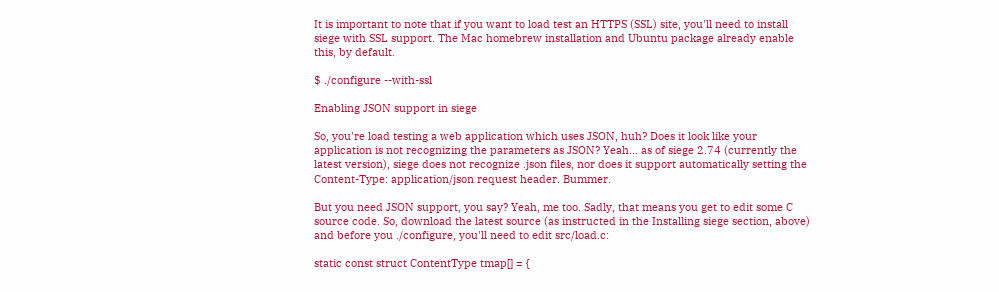It is important to note that if you want to load test an HTTPS (SSL) site, you'll need to install siege with SSL support. The Mac homebrew installation and Ubuntu package already enable this, by default.

$ ./configure --with-ssl

Enabling JSON support in siege

So, you're load testing a web application which uses JSON, huh? Does it look like your application is not recognizing the parameters as JSON? Yeah... as of siege 2.74 (currently the latest version), siege does not recognize .json files, nor does it support automatically setting the Content-Type: application/json request header. Bummer.

But you need JSON support, you say? Yeah, me too. Sadly, that means you get to edit some C source code. So, download the latest source (as instructed in the Installing siege section, above) and before you ./configure, you'll need to edit src/load.c:

static const struct ContentType tmap[] = {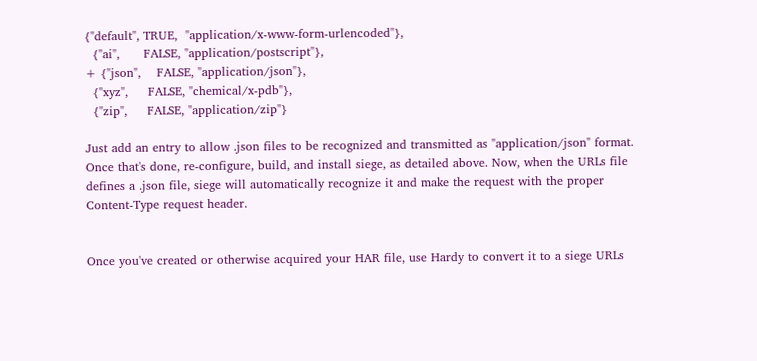{"default", TRUE,  "application/x-www-form-urlencoded"},
  {"ai",      FALSE, "application/postscript"},
+ {"json",    FALSE, "application/json"},
  {"xyz",     FALSE, "chemical/x-pdb"},
  {"zip",     FALSE, "application/zip"}

Just add an entry to allow .json files to be recognized and transmitted as "application/json" format. Once that's done, re-configure, build, and install siege, as detailed above. Now, when the URLs file defines a .json file, siege will automatically recognize it and make the request with the proper Content-Type request header.


Once you've created or otherwise acquired your HAR file, use Hardy to convert it to a siege URLs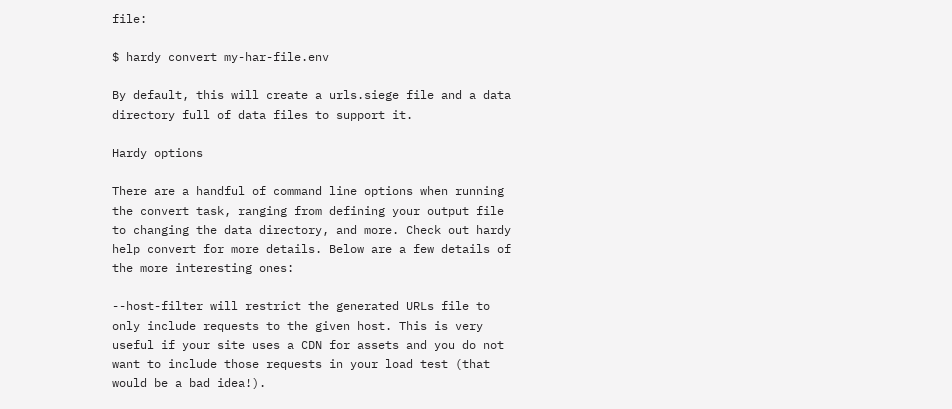file:

$ hardy convert my-har-file.env

By default, this will create a urls.siege file and a data directory full of data files to support it.

Hardy options

There are a handful of command line options when running the convert task, ranging from defining your output file to changing the data directory, and more. Check out hardy help convert for more details. Below are a few details of the more interesting ones:

--host-filter will restrict the generated URLs file to only include requests to the given host. This is very useful if your site uses a CDN for assets and you do not want to include those requests in your load test (that would be a bad idea!).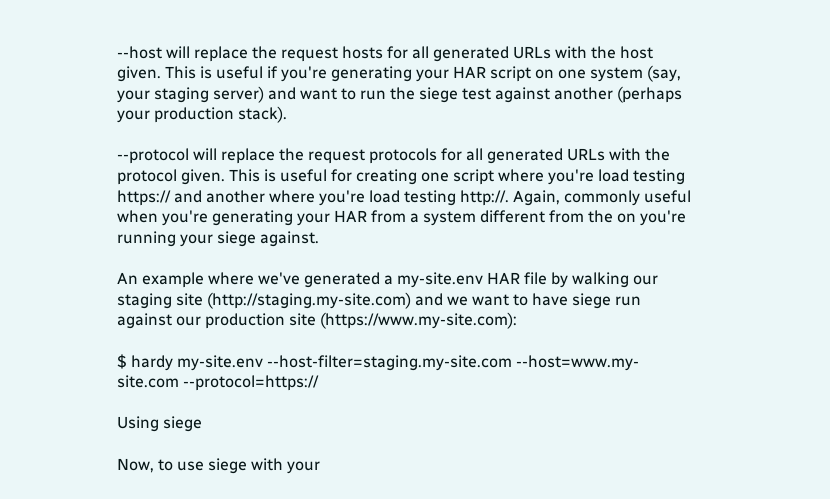--host will replace the request hosts for all generated URLs with the host given. This is useful if you're generating your HAR script on one system (say, your staging server) and want to run the siege test against another (perhaps your production stack).

--protocol will replace the request protocols for all generated URLs with the protocol given. This is useful for creating one script where you're load testing https:// and another where you're load testing http://. Again, commonly useful when you're generating your HAR from a system different from the on you're running your siege against.

An example where we've generated a my-site.env HAR file by walking our staging site (http://staging.my-site.com) and we want to have siege run against our production site (https://www.my-site.com):

$ hardy my-site.env --host-filter=staging.my-site.com --host=www.my-site.com --protocol=https://

Using siege

Now, to use siege with your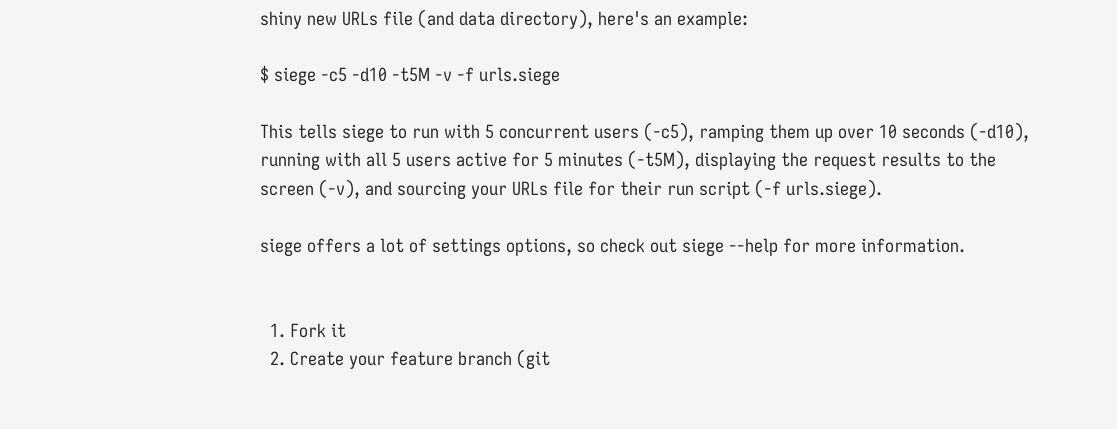shiny new URLs file (and data directory), here's an example:

$ siege -c5 -d10 -t5M -v -f urls.siege

This tells siege to run with 5 concurrent users (-c5), ramping them up over 10 seconds (-d10), running with all 5 users active for 5 minutes (-t5M), displaying the request results to the screen (-v), and sourcing your URLs file for their run script (-f urls.siege).

siege offers a lot of settings options, so check out siege --help for more information.


  1. Fork it
  2. Create your feature branch (git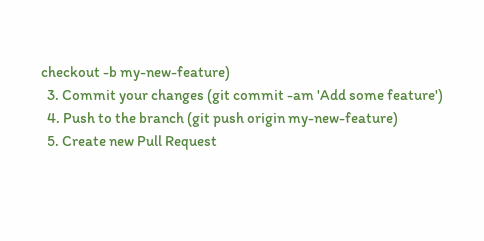checkout -b my-new-feature)
  3. Commit your changes (git commit -am 'Add some feature')
  4. Push to the branch (git push origin my-new-feature)
  5. Create new Pull Request